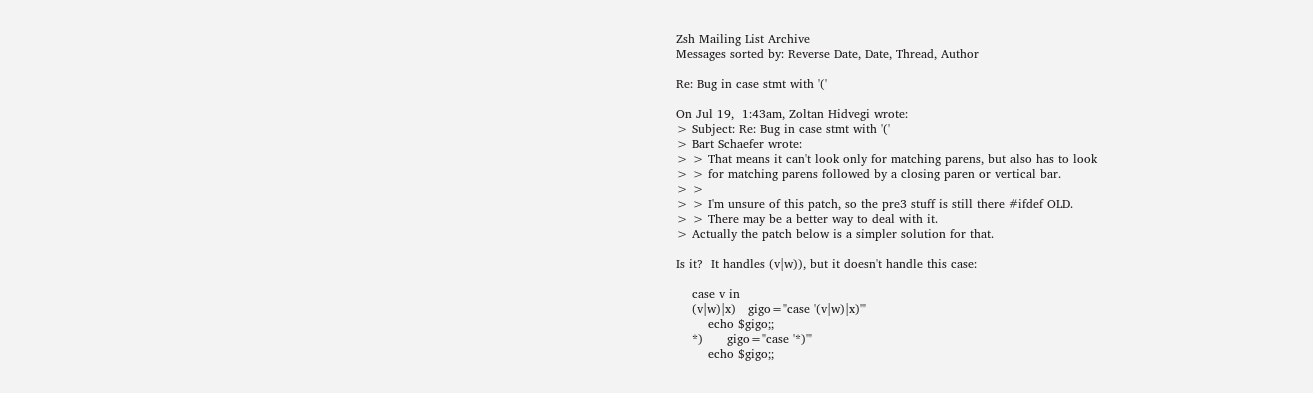Zsh Mailing List Archive
Messages sorted by: Reverse Date, Date, Thread, Author

Re: Bug in case stmt with '('

On Jul 19,  1:43am, Zoltan Hidvegi wrote:
> Subject: Re: Bug in case stmt with '('
> Bart Schaefer wrote:
> > That means it can't look only for matching parens, but also has to look
> > for matching parens followed by a closing paren or vertical bar.
> >
> > I'm unsure of this patch, so the pre3 stuff is still there #ifdef OLD.
> > There may be a better way to deal with it.
> Actually the patch below is a simpler solution for that.

Is it?  It handles (v|w)), but it doesn't handle this case:

    case v in
    (v|w)|x)   gigo="case '(v|w)|x)'"
        echo $gigo;;
    *)      gigo="case '*)'"
        echo $gigo;;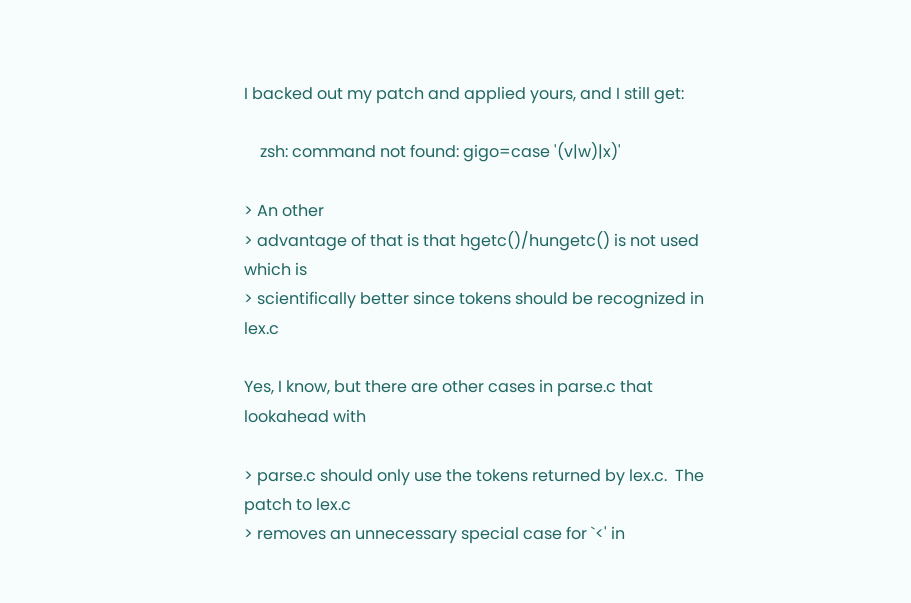I backed out my patch and applied yours, and I still get:

    zsh: command not found: gigo=case '(v|w)|x)'

> An other
> advantage of that is that hgetc()/hungetc() is not used which is
> scientifically better since tokens should be recognized in lex.c

Yes, I know, but there are other cases in parse.c that lookahead with

> parse.c should only use the tokens returned by lex.c.  The patch to lex.c
> removes an unnecessary special case for `<' in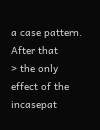a case pattern.  After that
> the only effect of the incasepat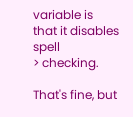variable is that it disables spell
> checking.

That's fine, but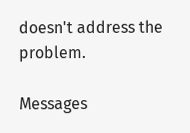doesn't address the problem.

Messages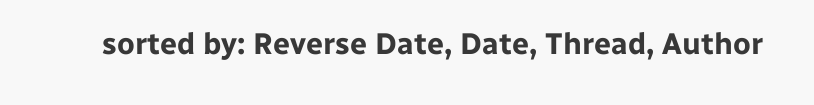sorted by: Reverse Date, Date, Thread, Author